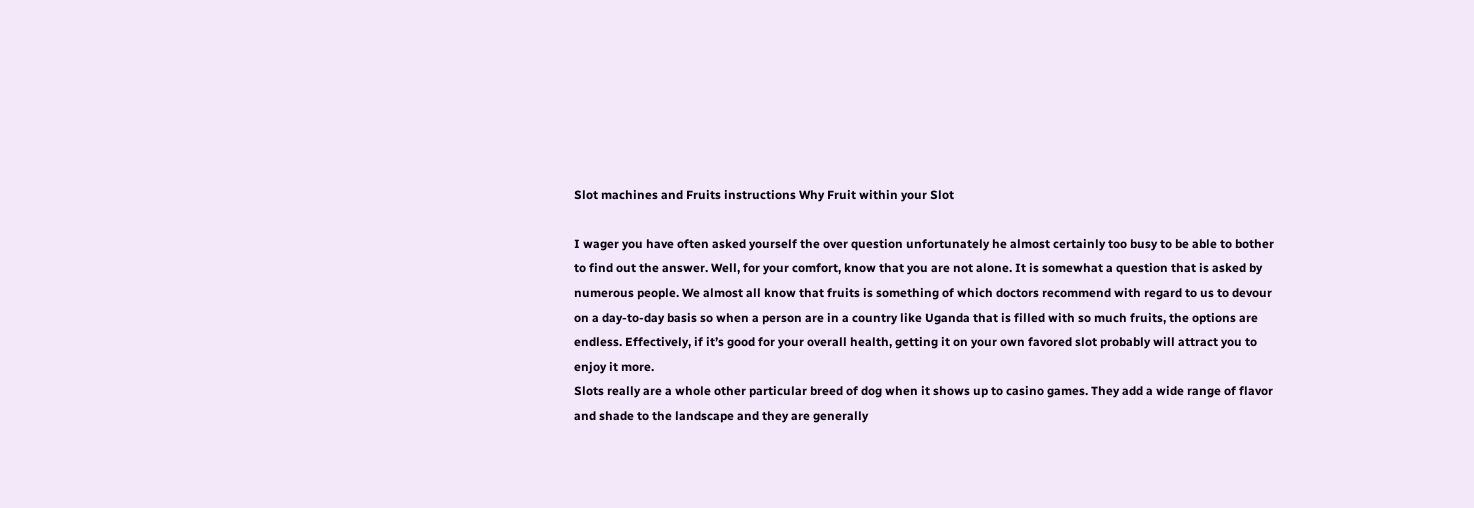Slot machines and Fruits instructions Why Fruit within your Slot

I wager you have often asked yourself the over question unfortunately he almost certainly too busy to be able to bother to find out the answer. Well, for your comfort, know that you are not alone. It is somewhat a question that is asked by numerous people. We almost all know that fruits is something of which doctors recommend with regard to us to devour on a day-to-day basis so when a person are in a country like Uganda that is filled with so much fruits, the options are endless. Effectively, if it’s good for your overall health, getting it on your own favored slot probably will attract you to enjoy it more.
Slots really are a whole other particular breed of dog when it shows up to casino games. They add a wide range of flavor and shade to the landscape and they are generally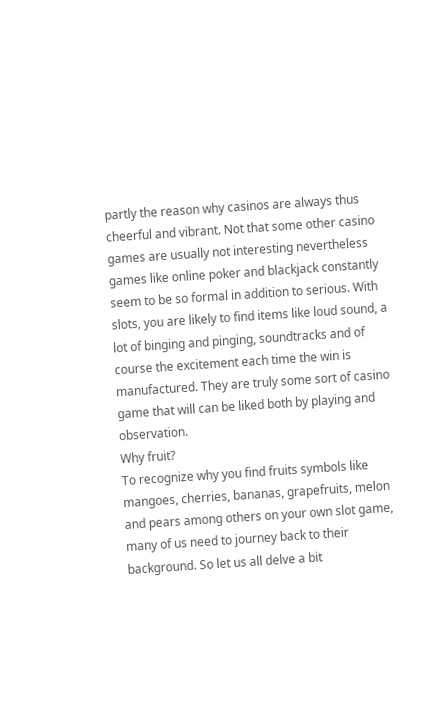partly the reason why casinos are always thus cheerful and vibrant. Not that some other casino games are usually not interesting nevertheless games like online poker and blackjack constantly seem to be so formal in addition to serious. With slots, you are likely to find items like loud sound, a lot of binging and pinging, soundtracks and of course the excitement each time the win is manufactured. They are truly some sort of casino game that will can be liked both by playing and observation.
Why fruit?
To recognize why you find fruits symbols like mangoes, cherries, bananas, grapefruits, melon and pears among others on your own slot game, many of us need to journey back to their background. So let us all delve a bit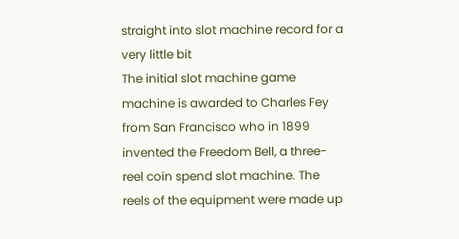straight into slot machine record for a very little bit
The initial slot machine game machine is awarded to Charles Fey from San Francisco who in 1899 invented the Freedom Bell, a three-reel coin spend slot machine. The reels of the equipment were made up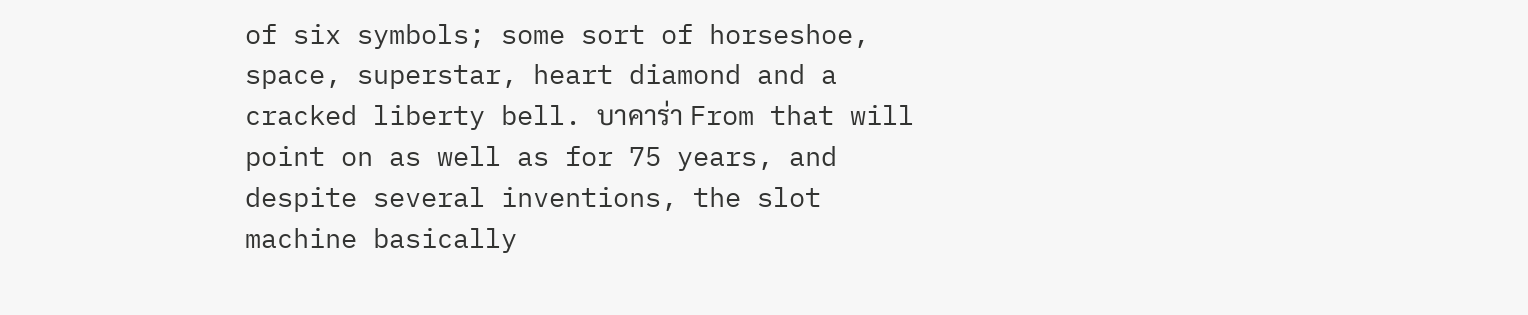of six symbols; some sort of horseshoe, space, superstar, heart diamond and a cracked liberty bell. บาคาร่า From that will point on as well as for 75 years, and despite several inventions, the slot machine basically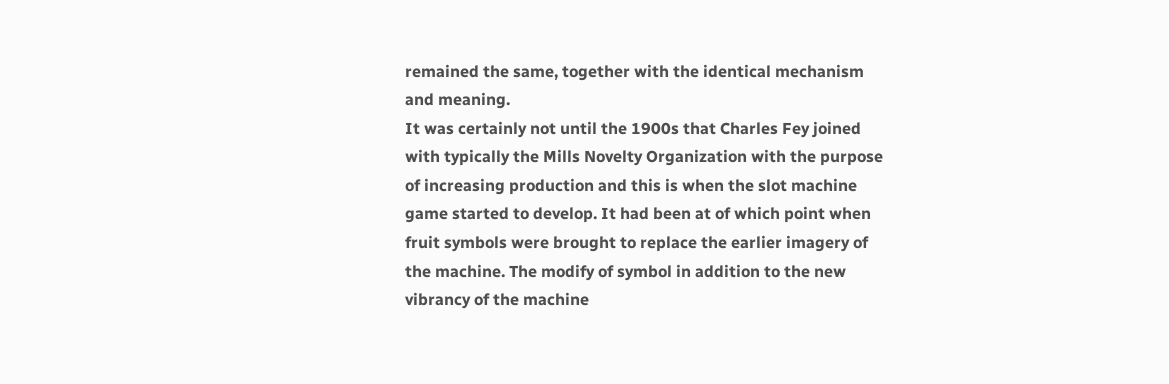remained the same, together with the identical mechanism and meaning.
It was certainly not until the 1900s that Charles Fey joined with typically the Mills Novelty Organization with the purpose of increasing production and this is when the slot machine game started to develop. It had been at of which point when fruit symbols were brought to replace the earlier imagery of the machine. The modify of symbol in addition to the new vibrancy of the machine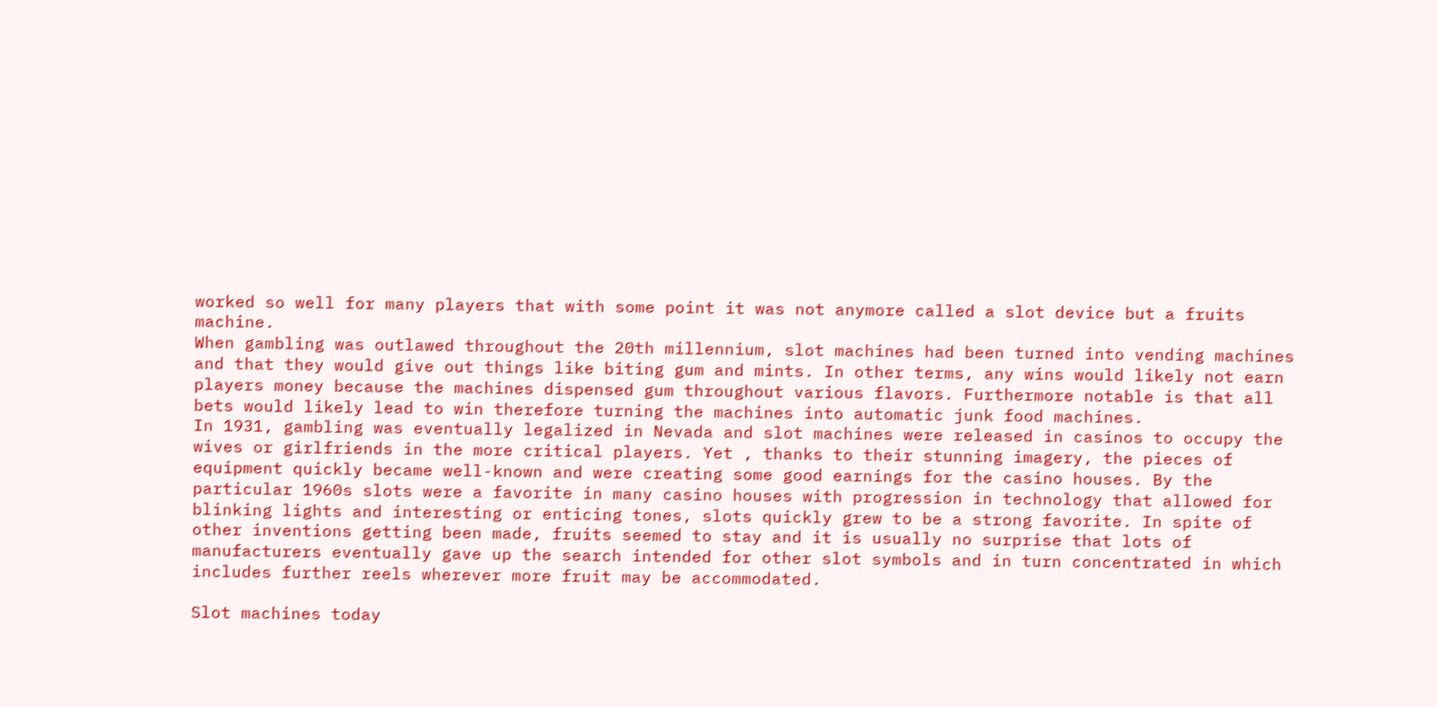worked so well for many players that with some point it was not anymore called a slot device but a fruits machine.
When gambling was outlawed throughout the 20th millennium, slot machines had been turned into vending machines and that they would give out things like biting gum and mints. In other terms, any wins would likely not earn players money because the machines dispensed gum throughout various flavors. Furthermore notable is that all bets would likely lead to win therefore turning the machines into automatic junk food machines.
In 1931, gambling was eventually legalized in Nevada and slot machines were released in casinos to occupy the wives or girlfriends in the more critical players. Yet , thanks to their stunning imagery, the pieces of equipment quickly became well-known and were creating some good earnings for the casino houses. By the particular 1960s slots were a favorite in many casino houses with progression in technology that allowed for blinking lights and interesting or enticing tones, slots quickly grew to be a strong favorite. In spite of other inventions getting been made, fruits seemed to stay and it is usually no surprise that lots of manufacturers eventually gave up the search intended for other slot symbols and in turn concentrated in which includes further reels wherever more fruit may be accommodated.

Slot machines today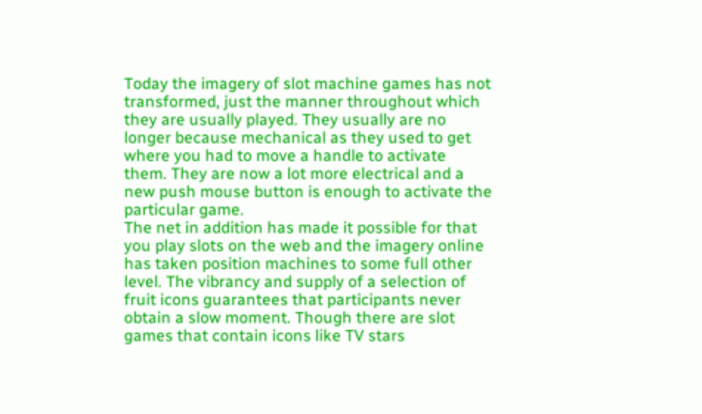Today the imagery of slot machine games has not transformed, just the manner throughout which they are usually played. They usually are no longer because mechanical as they used to get where you had to move a handle to activate them. They are now a lot more electrical and a new push mouse button is enough to activate the particular game.
The net in addition has made it possible for that you play slots on the web and the imagery online has taken position machines to some full other level. The vibrancy and supply of a selection of fruit icons guarantees that participants never obtain a slow moment. Though there are slot games that contain icons like TV stars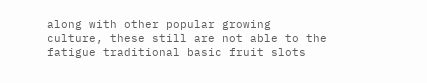along with other popular growing culture, these still are not able to the fatigue traditional basic fruit slots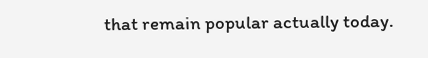that remain popular actually today.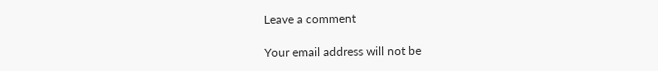Leave a comment

Your email address will not be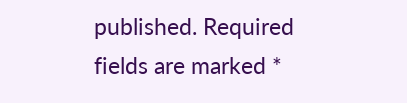published. Required fields are marked *